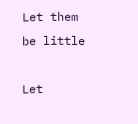Let them be little

Let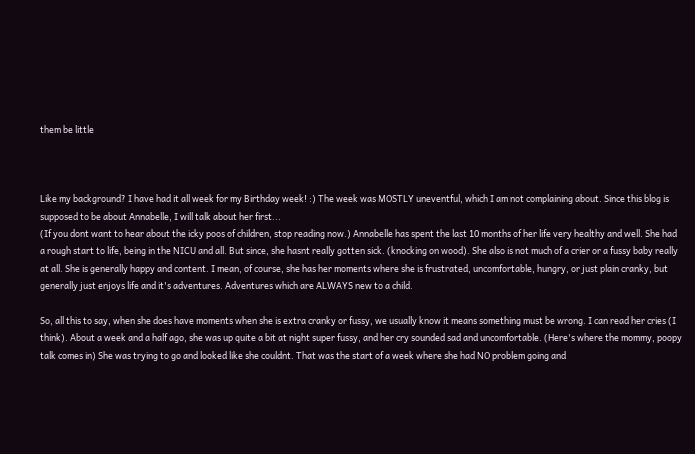them be little



Like my background? I have had it all week for my Birthday week! :) The week was MOSTLY uneventful, which I am not complaining about. Since this blog is supposed to be about Annabelle, I will talk about her first...
(If you dont want to hear about the icky poos of children, stop reading now.) Annabelle has spent the last 10 months of her life very healthy and well. She had a rough start to life, being in the NICU and all. But since, she hasnt really gotten sick. (knocking on wood). She also is not much of a crier or a fussy baby really at all. She is generally happy and content. I mean, of course, she has her moments where she is frustrated, uncomfortable, hungry, or just plain cranky, but generally just enjoys life and it's adventures. Adventures which are ALWAYS new to a child.

So, all this to say, when she does have moments when she is extra cranky or fussy, we usually know it means something must be wrong. I can read her cries (I think). About a week and a half ago, she was up quite a bit at night super fussy, and her cry sounded sad and uncomfortable. (Here's where the mommy, poopy talk comes in) She was trying to go and looked like she couldnt. That was the start of a week where she had NO problem going and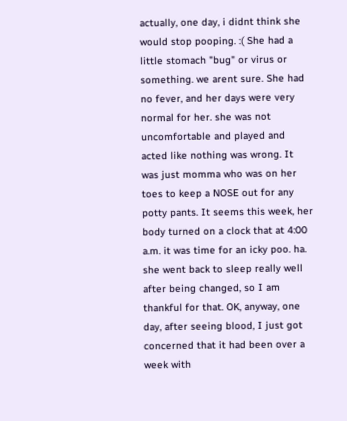actually, one day, i didnt think she would stop pooping. :( She had a little stomach "bug" or virus or something. we arent sure. She had no fever, and her days were very normal for her. she was not uncomfortable and played and acted like nothing was wrong. It was just momma who was on her toes to keep a NOSE out for any potty pants. It seems this week, her body turned on a clock that at 4:00 a.m. it was time for an icky poo. ha. she went back to sleep really well after being changed, so I am thankful for that. OK, anyway, one day, after seeing blood, I just got concerned that it had been over a week with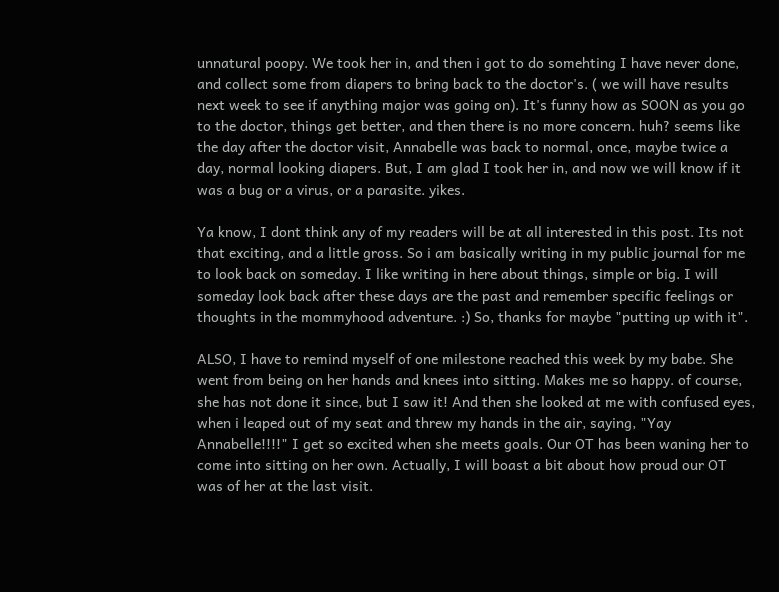unnatural poopy. We took her in, and then i got to do somehting I have never done, and collect some from diapers to bring back to the doctor's. ( we will have results next week to see if anything major was going on). It's funny how as SOON as you go to the doctor, things get better, and then there is no more concern. huh? seems like the day after the doctor visit, Annabelle was back to normal, once, maybe twice a day, normal looking diapers. But, I am glad I took her in, and now we will know if it was a bug or a virus, or a parasite. yikes.

Ya know, I dont think any of my readers will be at all interested in this post. Its not that exciting, and a little gross. So i am basically writing in my public journal for me to look back on someday. I like writing in here about things, simple or big. I will someday look back after these days are the past and remember specific feelings or thoughts in the mommyhood adventure. :) So, thanks for maybe "putting up with it".

ALSO, I have to remind myself of one milestone reached this week by my babe. She went from being on her hands and knees into sitting. Makes me so happy. of course, she has not done it since, but I saw it! And then she looked at me with confused eyes, when i leaped out of my seat and threw my hands in the air, saying, "Yay Annabelle!!!!" I get so excited when she meets goals. Our OT has been waning her to come into sitting on her own. Actually, I will boast a bit about how proud our OT was of her at the last visit.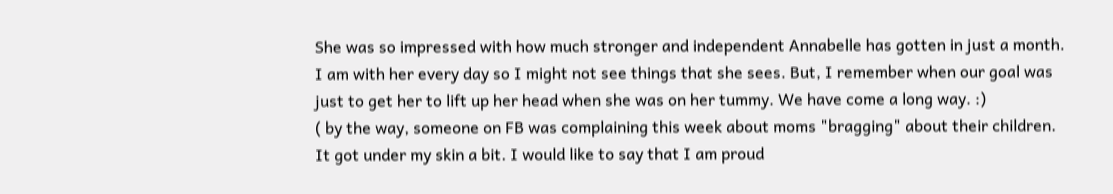She was so impressed with how much stronger and independent Annabelle has gotten in just a month. I am with her every day so I might not see things that she sees. But, I remember when our goal was just to get her to lift up her head when she was on her tummy. We have come a long way. :)
( by the way, someone on FB was complaining this week about moms "bragging" about their children. It got under my skin a bit. I would like to say that I am proud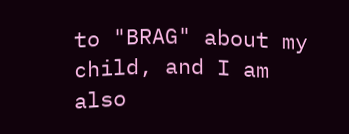to "BRAG" about my child, and I am also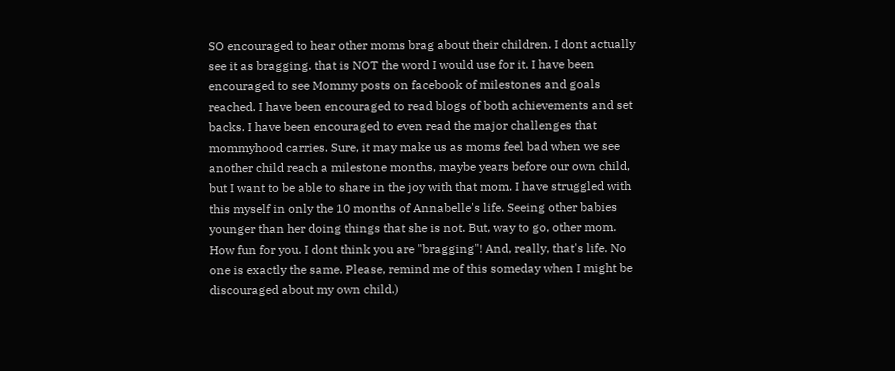SO encouraged to hear other moms brag about their children. I dont actually see it as bragging. that is NOT the word I would use for it. I have been encouraged to see Mommy posts on facebook of milestones and goals reached. I have been encouraged to read blogs of both achievements and set backs. I have been encouraged to even read the major challenges that mommyhood carries. Sure, it may make us as moms feel bad when we see another child reach a milestone months, maybe years before our own child, but I want to be able to share in the joy with that mom. I have struggled with this myself in only the 10 months of Annabelle's life. Seeing other babies younger than her doing things that she is not. But, way to go, other mom. How fun for you. I dont think you are "bragging"! And, really, that's life. No one is exactly the same. Please, remind me of this someday when I might be discouraged about my own child.)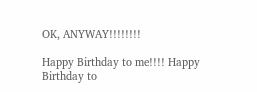OK, ANYWAY!!!!!!!!

Happy Birthday to me!!!! Happy Birthday to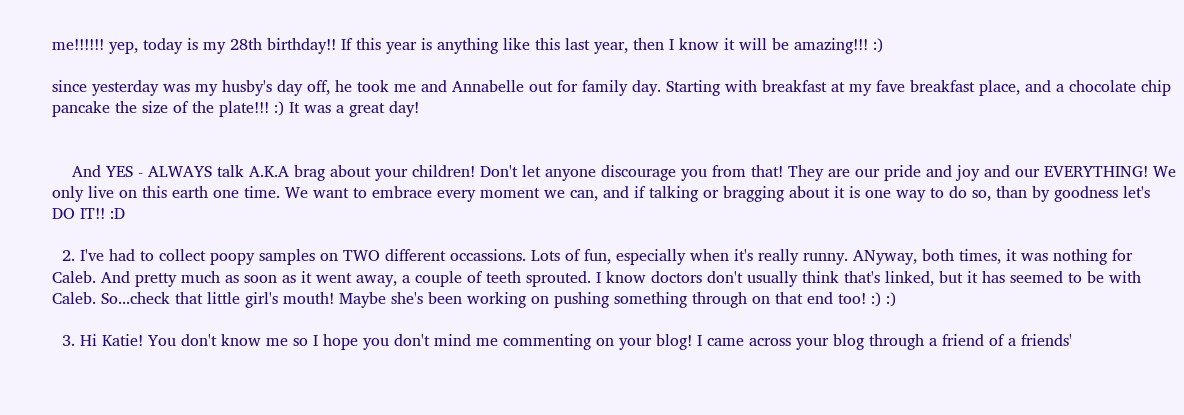me!!!!!! yep, today is my 28th birthday!! If this year is anything like this last year, then I know it will be amazing!!! :)

since yesterday was my husby's day off, he took me and Annabelle out for family day. Starting with breakfast at my fave breakfast place, and a chocolate chip pancake the size of the plate!!! :) It was a great day!


    And YES - ALWAYS talk A.K.A brag about your children! Don't let anyone discourage you from that! They are our pride and joy and our EVERYTHING! We only live on this earth one time. We want to embrace every moment we can, and if talking or bragging about it is one way to do so, than by goodness let's DO IT!! :D

  2. I've had to collect poopy samples on TWO different occassions. Lots of fun, especially when it's really runny. ANyway, both times, it was nothing for Caleb. And pretty much as soon as it went away, a couple of teeth sprouted. I know doctors don't usually think that's linked, but it has seemed to be with Caleb. So...check that little girl's mouth! Maybe she's been working on pushing something through on that end too! :) :)

  3. Hi Katie! You don't know me so I hope you don't mind me commenting on your blog! I came across your blog through a friend of a friends'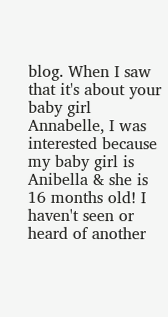blog. When I saw that it's about your baby girl Annabelle, I was interested because my baby girl is Anibella & she is 16 months old! I haven't seen or heard of another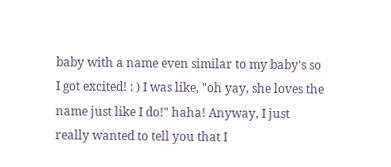baby with a name even similar to my baby's so I got excited! : ) I was like, "oh yay, she loves the name just like I do!" haha! Anyway, I just really wanted to tell you that I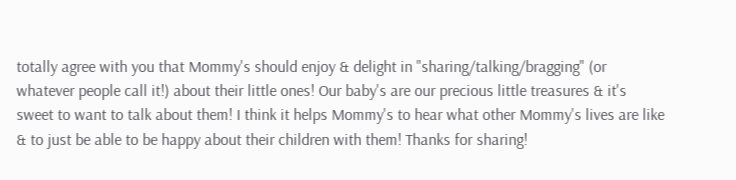totally agree with you that Mommy's should enjoy & delight in "sharing/talking/bragging" (or whatever people call it!) about their little ones! Our baby's are our precious little treasures & it's sweet to want to talk about them! I think it helps Mommy's to hear what other Mommy's lives are like & to just be able to be happy about their children with them! Thanks for sharing!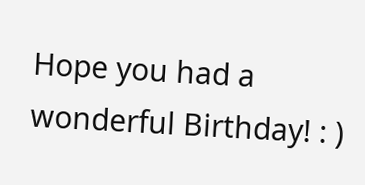Hope you had a wonderful Birthday! : )